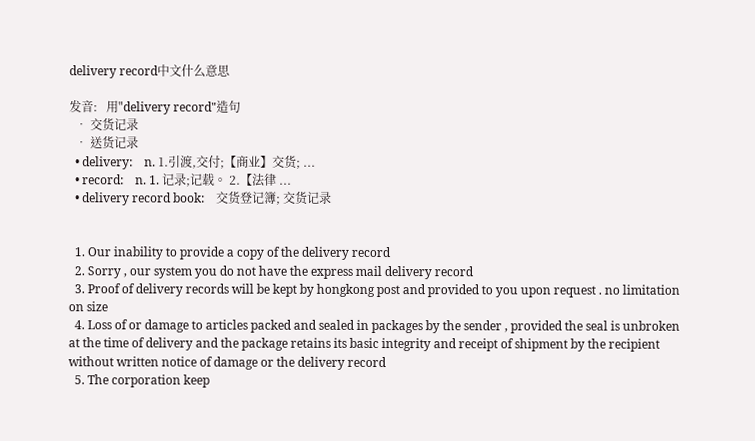delivery record中文什么意思

发音:   用"delivery record"造句
  • 交货记录
  • 送货记录
  • delivery:    n. 1.引渡,交付;【商业】交货; ...
  • record:    n. 1. 记录;记载。 2.【法律 ...
  • delivery record book:    交货登记簿; 交货记录


  1. Our inability to provide a copy of the delivery record
  2. Sorry , our system you do not have the express mail delivery record
  3. Proof of delivery records will be kept by hongkong post and provided to you upon request . no limitation on size
  4. Loss of or damage to articles packed and sealed in packages by the sender , provided the seal is unbroken at the time of delivery and the package retains its basic integrity and receipt of shipment by the recipient without written notice of damage or the delivery record
  5. The corporation keep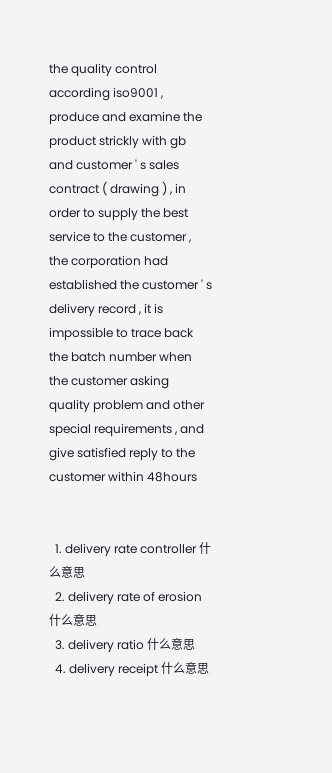the quality control according iso9001 , produce and examine the product strickly with gb and customer ' s sales contract ( drawing ) , in order to supply the best service to the customer , the corporation had established the customer ' s delivery record , it is impossible to trace back the batch number when the customer asking quality problem and other special requirements , and give satisfied reply to the customer within 48hours


  1. delivery rate controller 什么意思
  2. delivery rate of erosion 什么意思
  3. delivery ratio 什么意思
  4. delivery receipt 什么意思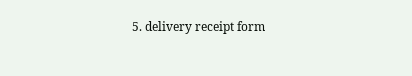5. delivery receipt form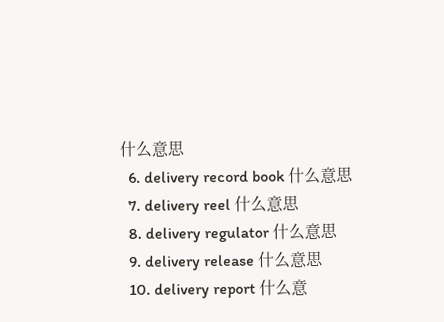什么意思
  6. delivery record book 什么意思
  7. delivery reel 什么意思
  8. delivery regulator 什么意思
  9. delivery release 什么意思
  10. delivery report 什么意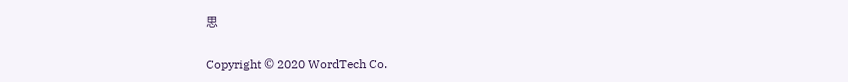思


Copyright © 2020 WordTech Co.